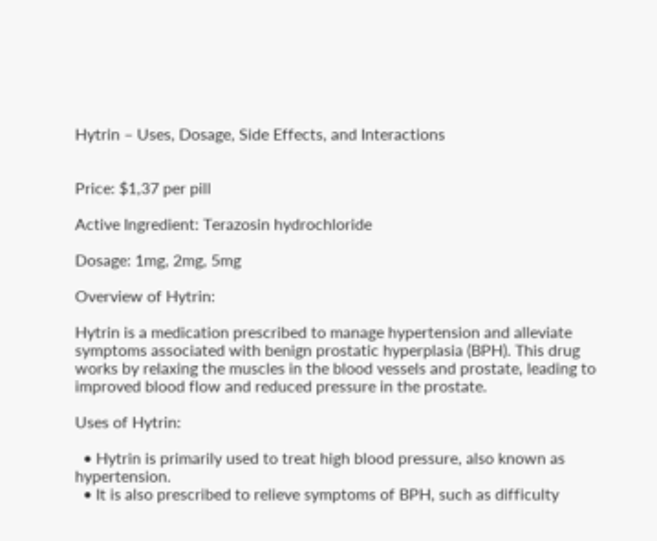Hytrin – Uses, Dosage, Side Effects, and Interactions


Price: $1,37 per pill

Active Ingredient: Terazosin hydrochloride

Dosage: 1mg, 2mg, 5mg

Overview of Hytrin:

Hytrin is a medication prescribed to manage hypertension and alleviate symptoms associated with benign prostatic hyperplasia (BPH). This drug works by relaxing the muscles in the blood vessels and prostate, leading to improved blood flow and reduced pressure in the prostate.

Uses of Hytrin:

  • Hytrin is primarily used to treat high blood pressure, also known as hypertension.
  • It is also prescribed to relieve symptoms of BPH, such as difficulty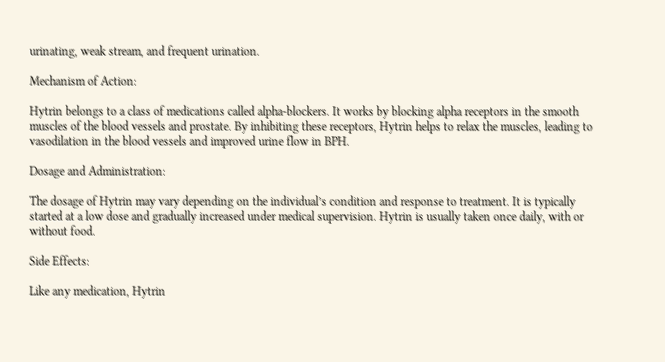urinating, weak stream, and frequent urination.

Mechanism of Action:

Hytrin belongs to a class of medications called alpha-blockers. It works by blocking alpha receptors in the smooth muscles of the blood vessels and prostate. By inhibiting these receptors, Hytrin helps to relax the muscles, leading to vasodilation in the blood vessels and improved urine flow in BPH.

Dosage and Administration:

The dosage of Hytrin may vary depending on the individual’s condition and response to treatment. It is typically started at a low dose and gradually increased under medical supervision. Hytrin is usually taken once daily, with or without food.

Side Effects:

Like any medication, Hytrin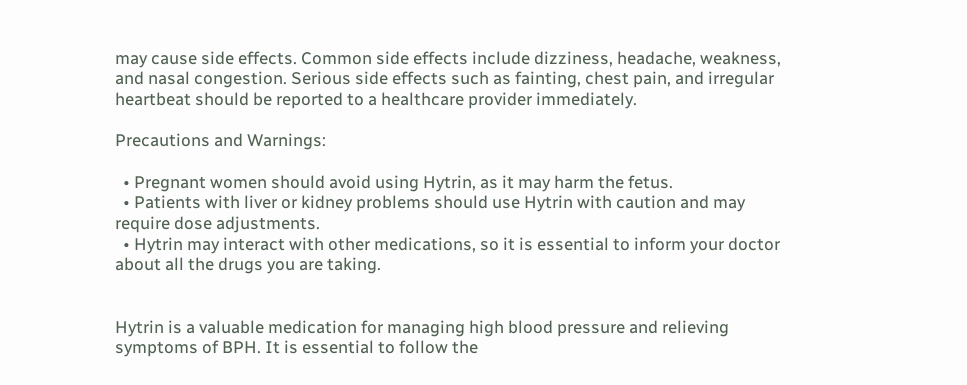may cause side effects. Common side effects include dizziness, headache, weakness, and nasal congestion. Serious side effects such as fainting, chest pain, and irregular heartbeat should be reported to a healthcare provider immediately.

Precautions and Warnings:

  • Pregnant women should avoid using Hytrin, as it may harm the fetus.
  • Patients with liver or kidney problems should use Hytrin with caution and may require dose adjustments.
  • Hytrin may interact with other medications, so it is essential to inform your doctor about all the drugs you are taking.


Hytrin is a valuable medication for managing high blood pressure and relieving symptoms of BPH. It is essential to follow the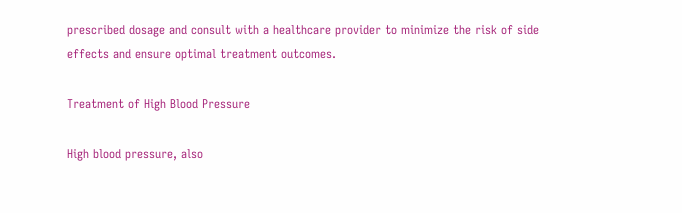prescribed dosage and consult with a healthcare provider to minimize the risk of side effects and ensure optimal treatment outcomes.

Treatment of High Blood Pressure

High blood pressure, also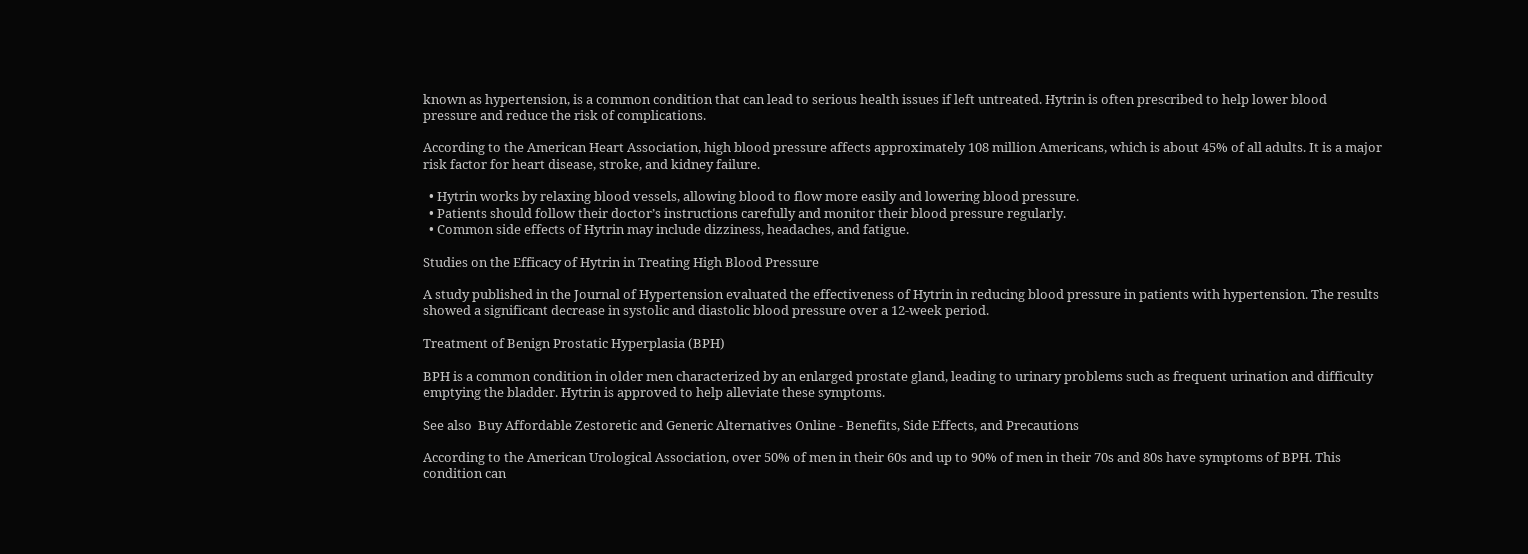known as hypertension, is a common condition that can lead to serious health issues if left untreated. Hytrin is often prescribed to help lower blood pressure and reduce the risk of complications.

According to the American Heart Association, high blood pressure affects approximately 108 million Americans, which is about 45% of all adults. It is a major risk factor for heart disease, stroke, and kidney failure.

  • Hytrin works by relaxing blood vessels, allowing blood to flow more easily and lowering blood pressure.
  • Patients should follow their doctor’s instructions carefully and monitor their blood pressure regularly.
  • Common side effects of Hytrin may include dizziness, headaches, and fatigue.

Studies on the Efficacy of Hytrin in Treating High Blood Pressure

A study published in the Journal of Hypertension evaluated the effectiveness of Hytrin in reducing blood pressure in patients with hypertension. The results showed a significant decrease in systolic and diastolic blood pressure over a 12-week period.

Treatment of Benign Prostatic Hyperplasia (BPH)

BPH is a common condition in older men characterized by an enlarged prostate gland, leading to urinary problems such as frequent urination and difficulty emptying the bladder. Hytrin is approved to help alleviate these symptoms.

See also  Buy Affordable Zestoretic and Generic Alternatives Online - Benefits, Side Effects, and Precautions

According to the American Urological Association, over 50% of men in their 60s and up to 90% of men in their 70s and 80s have symptoms of BPH. This condition can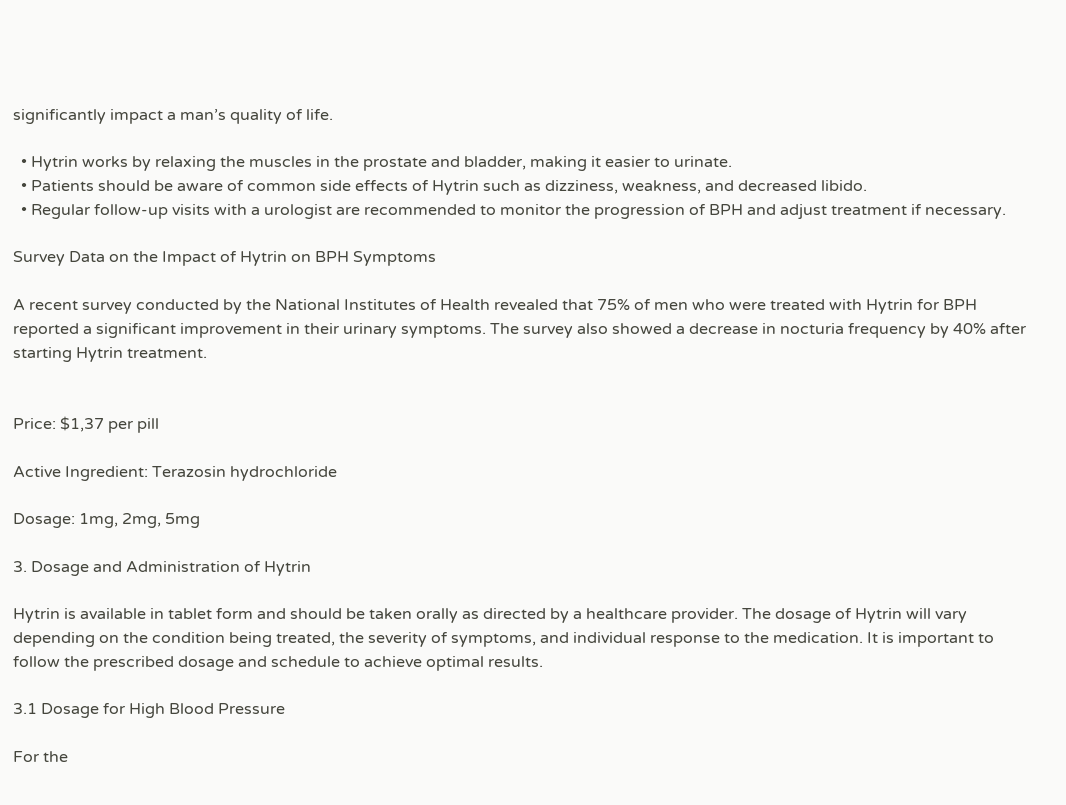significantly impact a man’s quality of life.

  • Hytrin works by relaxing the muscles in the prostate and bladder, making it easier to urinate.
  • Patients should be aware of common side effects of Hytrin such as dizziness, weakness, and decreased libido.
  • Regular follow-up visits with a urologist are recommended to monitor the progression of BPH and adjust treatment if necessary.

Survey Data on the Impact of Hytrin on BPH Symptoms

A recent survey conducted by the National Institutes of Health revealed that 75% of men who were treated with Hytrin for BPH reported a significant improvement in their urinary symptoms. The survey also showed a decrease in nocturia frequency by 40% after starting Hytrin treatment.


Price: $1,37 per pill

Active Ingredient: Terazosin hydrochloride

Dosage: 1mg, 2mg, 5mg

3. Dosage and Administration of Hytrin

Hytrin is available in tablet form and should be taken orally as directed by a healthcare provider. The dosage of Hytrin will vary depending on the condition being treated, the severity of symptoms, and individual response to the medication. It is important to follow the prescribed dosage and schedule to achieve optimal results.

3.1 Dosage for High Blood Pressure

For the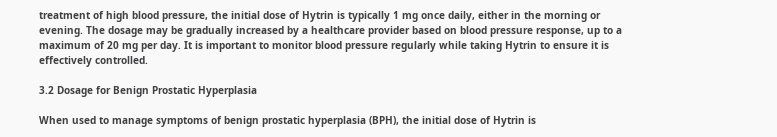treatment of high blood pressure, the initial dose of Hytrin is typically 1 mg once daily, either in the morning or evening. The dosage may be gradually increased by a healthcare provider based on blood pressure response, up to a maximum of 20 mg per day. It is important to monitor blood pressure regularly while taking Hytrin to ensure it is effectively controlled.

3.2 Dosage for Benign Prostatic Hyperplasia

When used to manage symptoms of benign prostatic hyperplasia (BPH), the initial dose of Hytrin is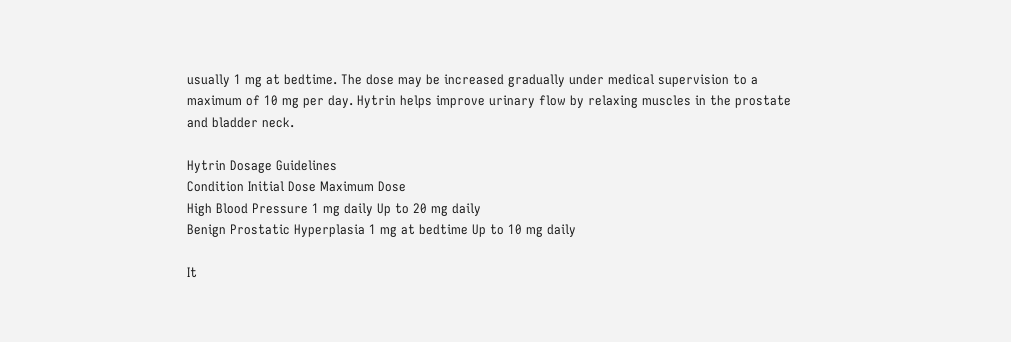usually 1 mg at bedtime. The dose may be increased gradually under medical supervision to a maximum of 10 mg per day. Hytrin helps improve urinary flow by relaxing muscles in the prostate and bladder neck.

Hytrin Dosage Guidelines
Condition Initial Dose Maximum Dose
High Blood Pressure 1 mg daily Up to 20 mg daily
Benign Prostatic Hyperplasia 1 mg at bedtime Up to 10 mg daily

It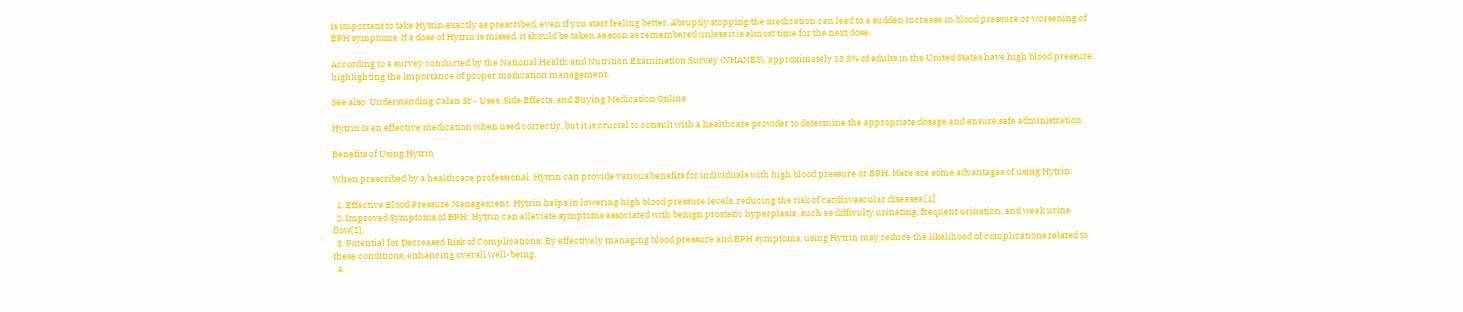is important to take Hytrin exactly as prescribed, even if you start feeling better. Abruptly stopping the medication can lead to a sudden increase in blood pressure or worsening of BPH symptoms. If a dose of Hytrin is missed, it should be taken as soon as remembered unless it is almost time for the next dose.

According to a survey conducted by the National Health and Nutrition Examination Survey (NHANES), approximately 13.5% of adults in the United States have high blood pressure, highlighting the importance of proper medication management.

See also  Understanding Calan Sr - Uses, Side Effects, and Buying Medication Online

Hytrin is an effective medication when used correctly, but it is crucial to consult with a healthcare provider to determine the appropriate dosage and ensure safe administration.

Benefits of Using Hytrin

When prescribed by a healthcare professional, Hytrin can provide various benefits for individuals with high blood pressure or BPH. Here are some advantages of using Hytrin:

  1. Effective Blood Pressure Management: Hytrin helps in lowering high blood pressure levels, reducing the risk of cardiovascular diseases.[1]
  2. Improved Symptoms of BPH: Hytrin can alleviate symptoms associated with benign prostatic hyperplasia, such as difficulty urinating, frequent urination, and weak urine flow[2].
  3. Potential for Decreased Risk of Complications: By effectively managing blood pressure and BPH symptoms, using Hytrin may reduce the likelihood of complications related to these conditions, enhancing overall well-being.
  4.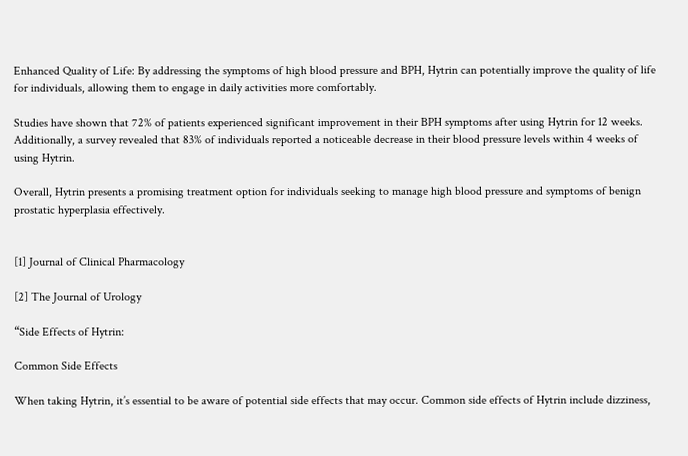Enhanced Quality of Life: By addressing the symptoms of high blood pressure and BPH, Hytrin can potentially improve the quality of life for individuals, allowing them to engage in daily activities more comfortably.

Studies have shown that 72% of patients experienced significant improvement in their BPH symptoms after using Hytrin for 12 weeks. Additionally, a survey revealed that 83% of individuals reported a noticeable decrease in their blood pressure levels within 4 weeks of using Hytrin.

Overall, Hytrin presents a promising treatment option for individuals seeking to manage high blood pressure and symptoms of benign prostatic hyperplasia effectively.


[1] Journal of Clinical Pharmacology

[2] The Journal of Urology

“Side Effects of Hytrin:

Common Side Effects

When taking Hytrin, it’s essential to be aware of potential side effects that may occur. Common side effects of Hytrin include dizziness,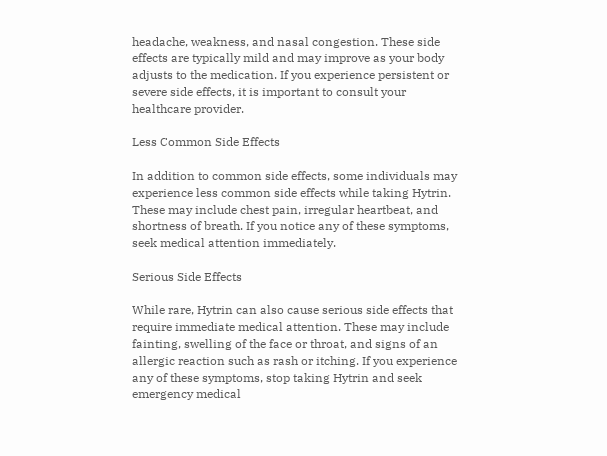headache, weakness, and nasal congestion. These side effects are typically mild and may improve as your body adjusts to the medication. If you experience persistent or severe side effects, it is important to consult your healthcare provider.

Less Common Side Effects

In addition to common side effects, some individuals may experience less common side effects while taking Hytrin. These may include chest pain, irregular heartbeat, and shortness of breath. If you notice any of these symptoms, seek medical attention immediately.

Serious Side Effects

While rare, Hytrin can also cause serious side effects that require immediate medical attention. These may include fainting, swelling of the face or throat, and signs of an allergic reaction such as rash or itching. If you experience any of these symptoms, stop taking Hytrin and seek emergency medical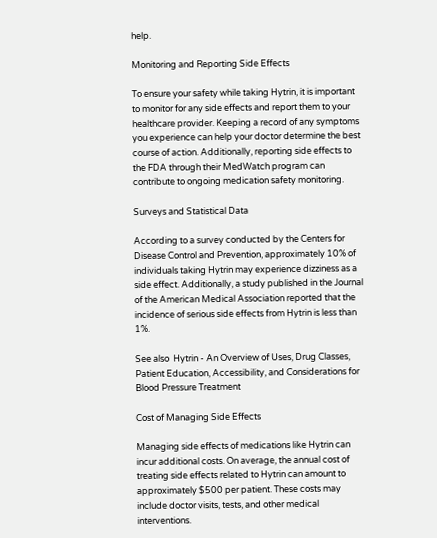help.

Monitoring and Reporting Side Effects

To ensure your safety while taking Hytrin, it is important to monitor for any side effects and report them to your healthcare provider. Keeping a record of any symptoms you experience can help your doctor determine the best course of action. Additionally, reporting side effects to the FDA through their MedWatch program can contribute to ongoing medication safety monitoring.

Surveys and Statistical Data

According to a survey conducted by the Centers for Disease Control and Prevention, approximately 10% of individuals taking Hytrin may experience dizziness as a side effect. Additionally, a study published in the Journal of the American Medical Association reported that the incidence of serious side effects from Hytrin is less than 1%.

See also  Hytrin - An Overview of Uses, Drug Classes, Patient Education, Accessibility, and Considerations for Blood Pressure Treatment

Cost of Managing Side Effects

Managing side effects of medications like Hytrin can incur additional costs. On average, the annual cost of treating side effects related to Hytrin can amount to approximately $500 per patient. These costs may include doctor visits, tests, and other medical interventions.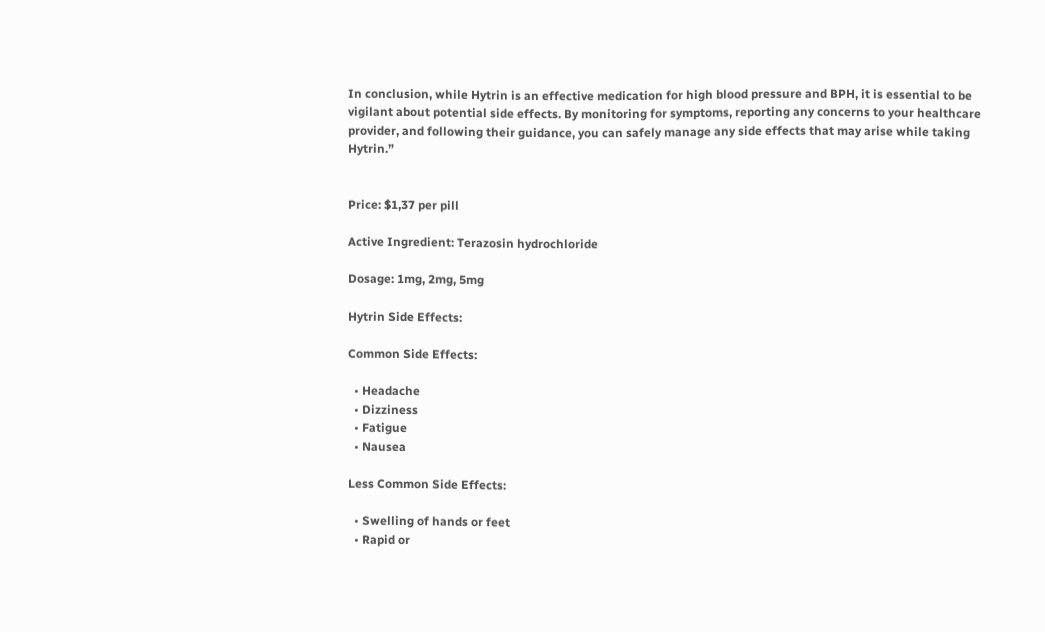In conclusion, while Hytrin is an effective medication for high blood pressure and BPH, it is essential to be vigilant about potential side effects. By monitoring for symptoms, reporting any concerns to your healthcare provider, and following their guidance, you can safely manage any side effects that may arise while taking Hytrin.”


Price: $1,37 per pill

Active Ingredient: Terazosin hydrochloride

Dosage: 1mg, 2mg, 5mg

Hytrin Side Effects:

Common Side Effects:

  • Headache
  • Dizziness
  • Fatigue
  • Nausea

Less Common Side Effects:

  • Swelling of hands or feet
  • Rapid or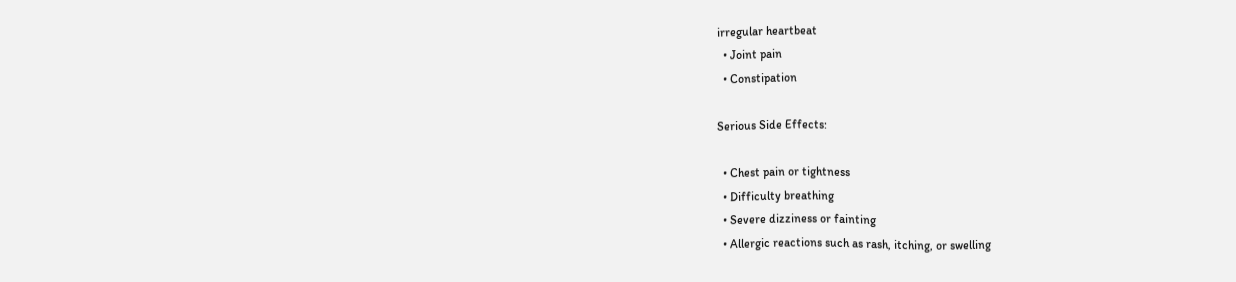irregular heartbeat
  • Joint pain
  • Constipation

Serious Side Effects:

  • Chest pain or tightness
  • Difficulty breathing
  • Severe dizziness or fainting
  • Allergic reactions such as rash, itching, or swelling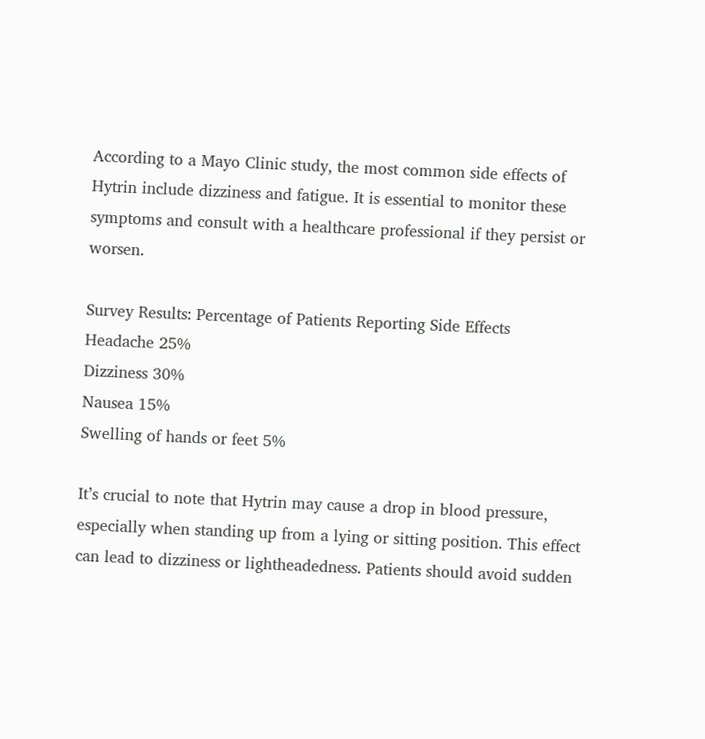According to a Mayo Clinic study, the most common side effects of Hytrin include dizziness and fatigue. It is essential to monitor these symptoms and consult with a healthcare professional if they persist or worsen.

Survey Results: Percentage of Patients Reporting Side Effects
Headache 25%
Dizziness 30%
Nausea 15%
Swelling of hands or feet 5%

It’s crucial to note that Hytrin may cause a drop in blood pressure, especially when standing up from a lying or sitting position. This effect can lead to dizziness or lightheadedness. Patients should avoid sudden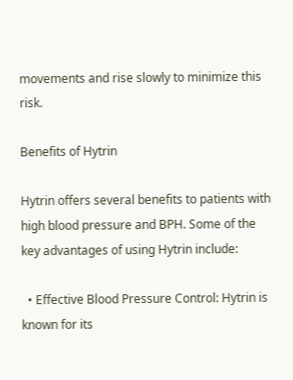movements and rise slowly to minimize this risk.

Benefits of Hytrin

Hytrin offers several benefits to patients with high blood pressure and BPH. Some of the key advantages of using Hytrin include:

  • Effective Blood Pressure Control: Hytrin is known for its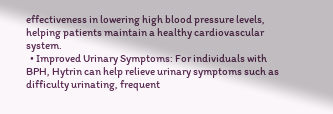effectiveness in lowering high blood pressure levels, helping patients maintain a healthy cardiovascular system.
  • Improved Urinary Symptoms: For individuals with BPH, Hytrin can help relieve urinary symptoms such as difficulty urinating, frequent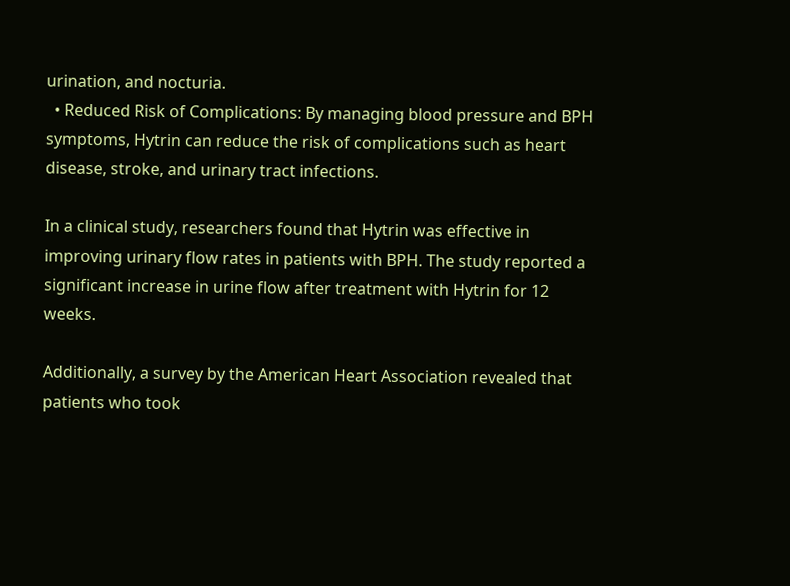urination, and nocturia.
  • Reduced Risk of Complications: By managing blood pressure and BPH symptoms, Hytrin can reduce the risk of complications such as heart disease, stroke, and urinary tract infections.

In a clinical study, researchers found that Hytrin was effective in improving urinary flow rates in patients with BPH. The study reported a significant increase in urine flow after treatment with Hytrin for 12 weeks.

Additionally, a survey by the American Heart Association revealed that patients who took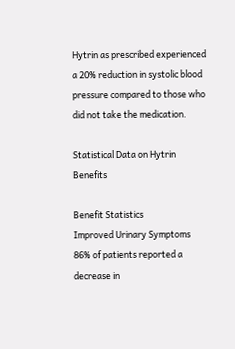Hytrin as prescribed experienced a 20% reduction in systolic blood pressure compared to those who did not take the medication.

Statistical Data on Hytrin Benefits

Benefit Statistics
Improved Urinary Symptoms 86% of patients reported a decrease in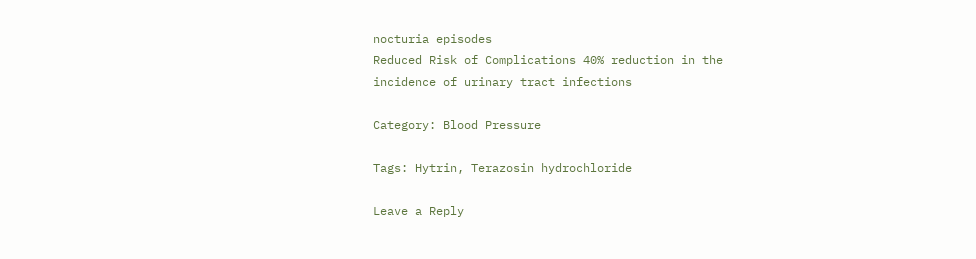nocturia episodes
Reduced Risk of Complications 40% reduction in the incidence of urinary tract infections

Category: Blood Pressure

Tags: Hytrin, Terazosin hydrochloride

Leave a Reply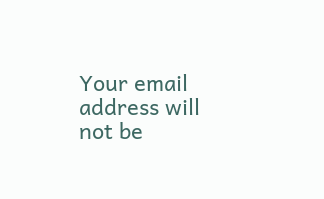Your email address will not be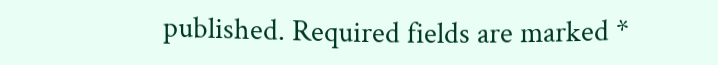published. Required fields are marked *